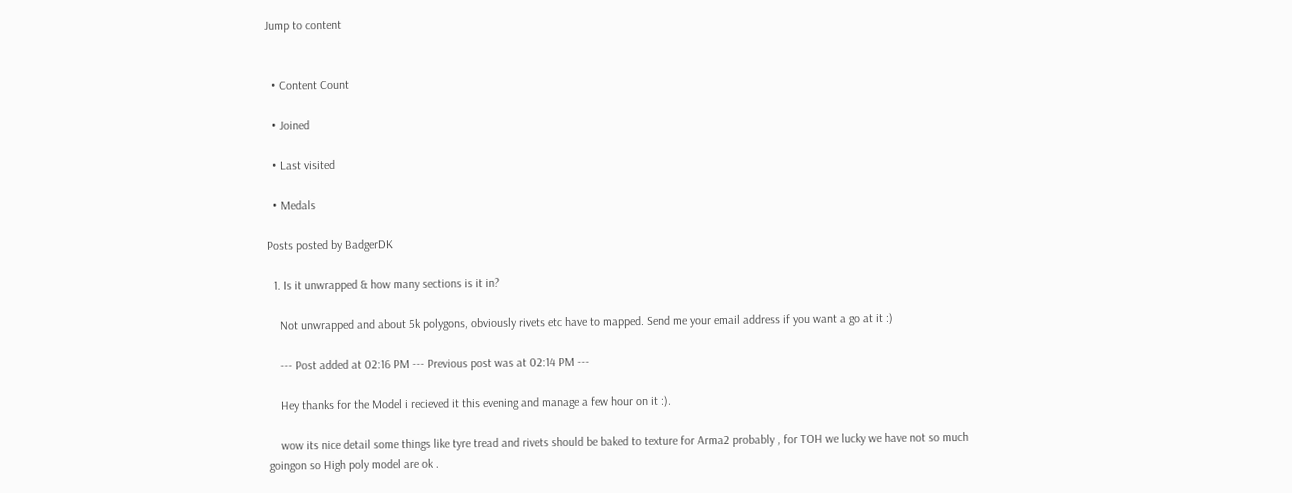Jump to content


  • Content Count

  • Joined

  • Last visited

  • Medals

Posts posted by BadgerDK

  1. Is it unwrapped & how many sections is it in?

    Not unwrapped and about 5k polygons, obviously rivets etc have to mapped. Send me your email address if you want a go at it :)

    --- Post added at 02:16 PM --- Previous post was at 02:14 PM ---

    Hey thanks for the Model i recieved it this evening and manage a few hour on it :).

    wow its nice detail some things like tyre tread and rivets should be baked to texture for Arma2 probably , for TOH we lucky we have not so much goingon so High poly model are ok .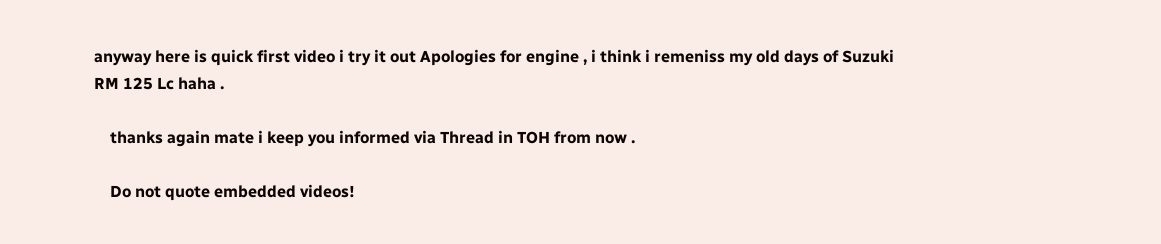anyway here is quick first video i try it out Apologies for engine , i think i remeniss my old days of Suzuki RM 125 Lc haha .

    thanks again mate i keep you informed via Thread in TOH from now .

    Do not quote embedded videos!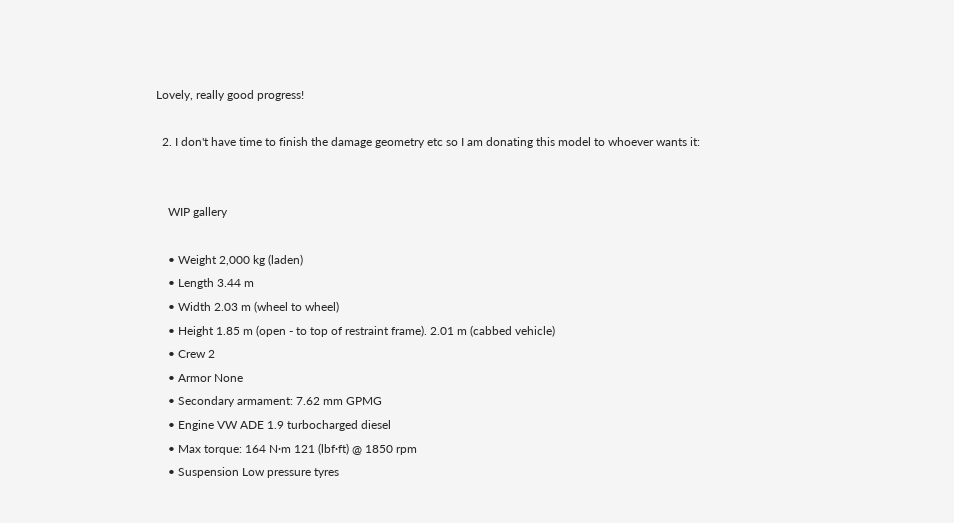Lovely, really good progress!

  2. I don't have time to finish the damage geometry etc so I am donating this model to whoever wants it:


    WIP gallery

    • Weight 2,000 kg (laden)
    • Length 3.44 m
    • Width 2.03 m (wheel to wheel)
    • Height 1.85 m (open - to top of restraint frame). 2.01 m (cabbed vehicle)
    • Crew 2
    • Armor None
    • Secondary armament: 7.62 mm GPMG
    • Engine VW ADE 1.9 turbocharged diesel
    • Max torque: 164 N·m 121 (lbf·ft) @ 1850 rpm
    • Suspension Low pressure tyres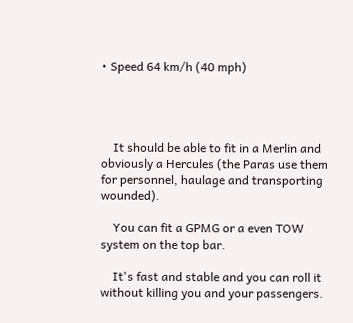• Speed 64 km/h (40 mph)




    It should be able to fit in a Merlin and obviously a Hercules (the Paras use them for personnel, haulage and transporting wounded).

    You can fit a GPMG or a even TOW system on the top bar.

    It's fast and stable and you can roll it without killing you and your passengers.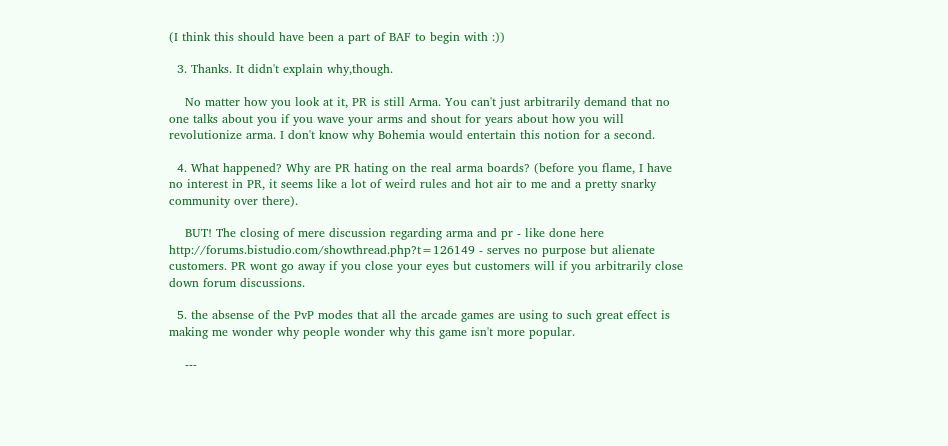(I think this should have been a part of BAF to begin with :))

  3. Thanks. It didn't explain why,though.

    No matter how you look at it, PR is still Arma. You can't just arbitrarily demand that no one talks about you if you wave your arms and shout for years about how you will revolutionize arma. I don't know why Bohemia would entertain this notion for a second.

  4. What happened? Why are PR hating on the real arma boards? (before you flame, I have no interest in PR, it seems like a lot of weird rules and hot air to me and a pretty snarky community over there).

    BUT! The closing of mere discussion regarding arma and pr - like done here http://forums.bistudio.com/showthread.php?t=126149 - serves no purpose but alienate customers. PR wont go away if you close your eyes but customers will if you arbitrarily close down forum discussions.

  5. the absense of the PvP modes that all the arcade games are using to such great effect is making me wonder why people wonder why this game isn't more popular.

    ---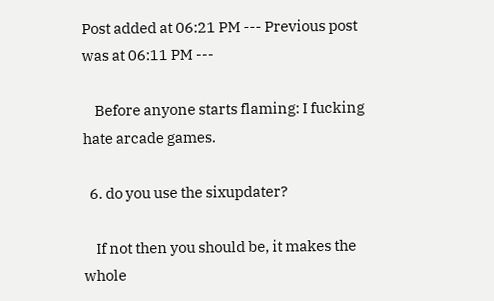Post added at 06:21 PM --- Previous post was at 06:11 PM ---

    Before anyone starts flaming: I fucking hate arcade games.

  6. do you use the sixupdater?

    If not then you should be, it makes the whole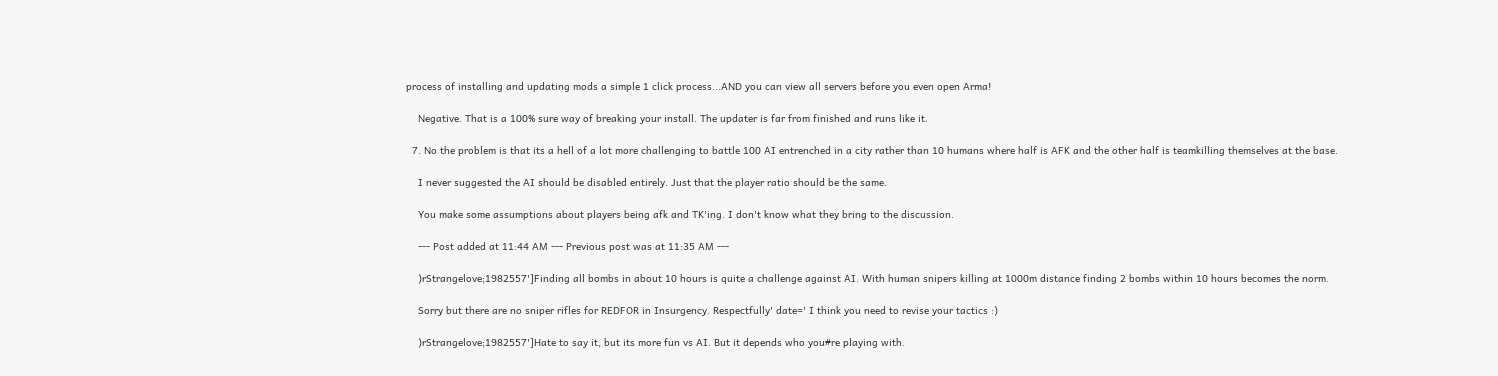process of installing and updating mods a simple 1 click process...AND you can view all servers before you even open Arma!

    Negative. That is a 100% sure way of breaking your install. The updater is far from finished and runs like it.

  7. No the problem is that its a hell of a lot more challenging to battle 100 AI entrenched in a city rather than 10 humans where half is AFK and the other half is teamkilling themselves at the base.

    I never suggested the AI should be disabled entirely. Just that the player ratio should be the same.

    You make some assumptions about players being afk and TK'ing. I don't know what they bring to the discussion.

    --- Post added at 11:44 AM --- Previous post was at 11:35 AM ---

    )rStrangelove;1982557']Finding all bombs in about 10 hours is quite a challenge against AI. With human snipers killing at 1000m distance finding 2 bombs within 10 hours becomes the norm.

    Sorry but there are no sniper rifles for REDFOR in Insurgency. Respectfully' date=' I think you need to revise your tactics :)

    )rStrangelove;1982557']Hate to say it, but its more fun vs AI. But it depends who you#re playing with.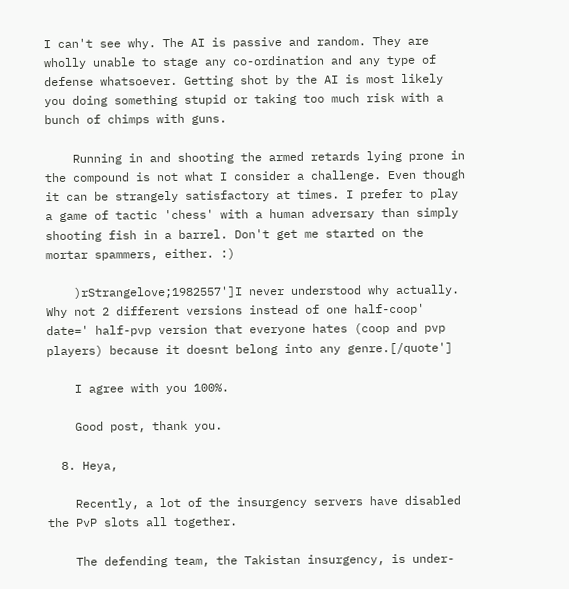I can't see why. The AI is passive and random. They are wholly unable to stage any co-ordination and any type of defense whatsoever. Getting shot by the AI is most likely you doing something stupid or taking too much risk with a bunch of chimps with guns.

    Running in and shooting the armed retards lying prone in the compound is not what I consider a challenge. Even though it can be strangely satisfactory at times. I prefer to play a game of tactic 'chess' with a human adversary than simply shooting fish in a barrel. Don't get me started on the mortar spammers, either. :)

    )rStrangelove;1982557']I never understood why actually. Why not 2 different versions instead of one half-coop' date=' half-pvp version that everyone hates (coop and pvp players) because it doesnt belong into any genre.[/quote']

    I agree with you 100%.

    Good post, thank you.

  8. Heya,

    Recently, a lot of the insurgency servers have disabled the PvP slots all together.

    The defending team, the Takistan insurgency, is under-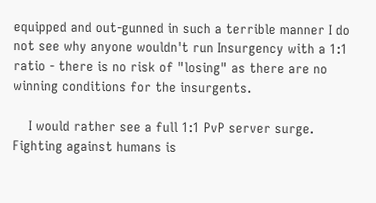equipped and out-gunned in such a terrible manner I do not see why anyone wouldn't run Insurgency with a 1:1 ratio - there is no risk of "losing" as there are no winning conditions for the insurgents.

    I would rather see a full 1:1 PvP server surge. Fighting against humans is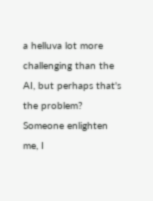a helluva lot more challenging than the AI, but perhaps that's the problem? Someone enlighten me, I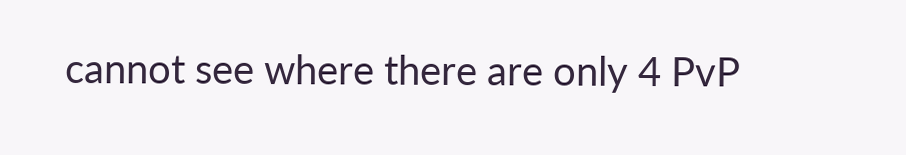cannot see where there are only 4 PvP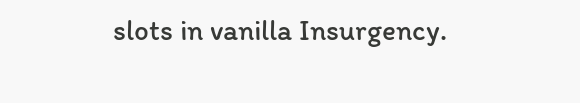slots in vanilla Insurgency.